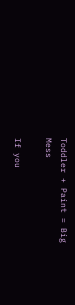Toddler + Paint = Big Mess

If you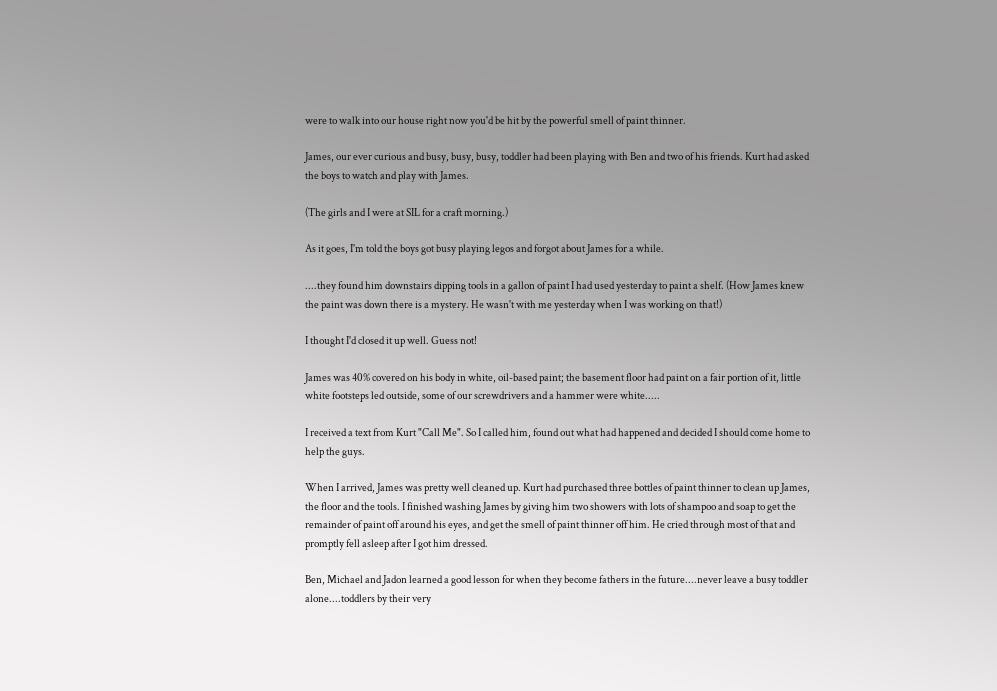were to walk into our house right now you'd be hit by the powerful smell of paint thinner.

James, our ever curious and busy, busy, busy, toddler had been playing with Ben and two of his friends. Kurt had asked the boys to watch and play with James.

(The girls and I were at SIL for a craft morning.)

As it goes, I'm told the boys got busy playing legos and forgot about James for a while.

....they found him downstairs dipping tools in a gallon of paint I had used yesterday to paint a shelf. (How James knew the paint was down there is a mystery. He wasn't with me yesterday when I was working on that!)

I thought I'd closed it up well. Guess not!

James was 40% covered on his body in white, oil-based paint; the basement floor had paint on a fair portion of it, little white footsteps led outside, some of our screwdrivers and a hammer were white.....

I received a text from Kurt "Call Me". So I called him, found out what had happened and decided I should come home to help the guys.

When I arrived, James was pretty well cleaned up. Kurt had purchased three bottles of paint thinner to clean up James, the floor and the tools. I finished washing James by giving him two showers with lots of shampoo and soap to get the remainder of paint off around his eyes, and get the smell of paint thinner off him. He cried through most of that and promptly fell asleep after I got him dressed.

Ben, Michael and Jadon learned a good lesson for when they become fathers in the future....never leave a busy toddler alone....toddlers by their very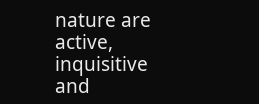nature are active, inquisitive and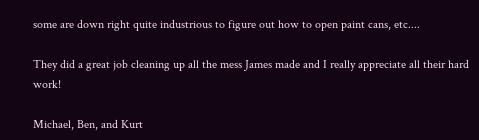some are down right quite industrious to figure out how to open paint cans, etc....

They did a great job cleaning up all the mess James made and I really appreciate all their hard work!

Michael, Ben, and Kurt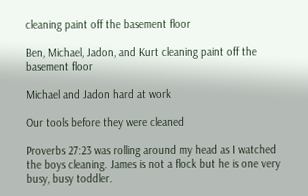cleaning paint off the basement floor

Ben, Michael, Jadon, and Kurt cleaning paint off the basement floor

Michael and Jadon hard at work

Our tools before they were cleaned

Proverbs 27:23 was rolling around my head as I watched the boys cleaning. James is not a flock but he is one very busy, busy toddler.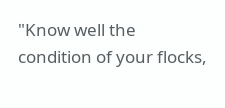"Know well the condition of your flocks,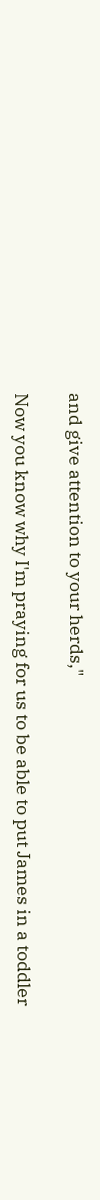and give attention to your herds,"

Now you know why I'm praying for us to be able to put James in a toddler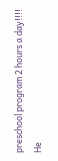preschool program 2 hours a day!!!! He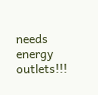needs energy outlets!!!